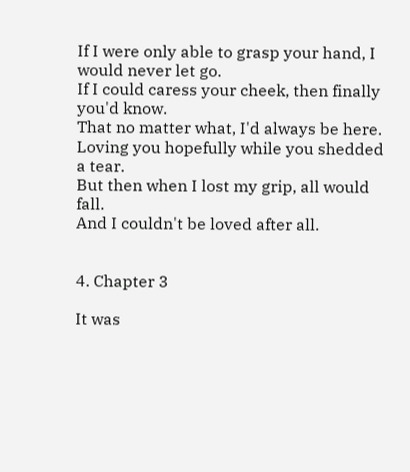If I were only able to grasp your hand, I would never let go.
If I could caress your cheek, then finally you'd know.
That no matter what, I'd always be here.
Loving you hopefully while you shedded a tear.
But then when I lost my grip, all would fall.
And I couldn't be loved after all.


4. Chapter 3

It was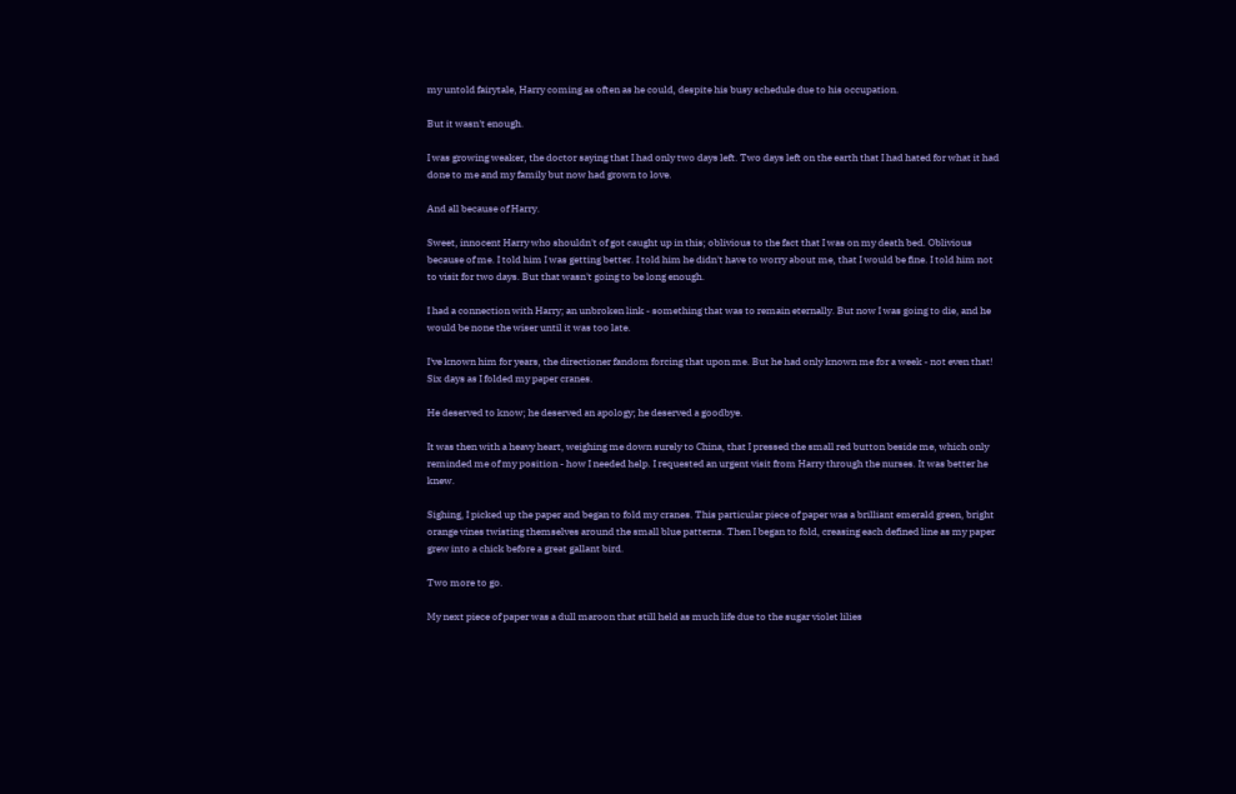my untold fairytale, Harry coming as often as he could, despite his busy schedule due to his occupation.

But it wasn't enough.

I was growing weaker, the doctor saying that I had only two days left. Two days left on the earth that I had hated for what it had done to me and my family but now had grown to love.

And all because of Harry.

Sweet, innocent Harry who shouldn't of got caught up in this; oblivious to the fact that I was on my death bed. Oblivious because of me. I told him I was getting better. I told him he didn't have to worry about me, that I would be fine. I told him not to visit for two days. But that wasn't going to be long enough.

I had a connection with Harry; an unbroken link - something that was to remain eternally. But now I was going to die, and he would be none the wiser until it was too late.

I've known him for years, the directioner fandom forcing that upon me. But he had only known me for a week - not even that! Six days as I folded my paper cranes.

He deserved to know; he deserved an apology; he deserved a goodbye.

It was then with a heavy heart, weighing me down surely to China, that I pressed the small red button beside me, which only reminded me of my position - how I needed help. I requested an urgent visit from Harry through the nurses. It was better he knew.

Sighing, I picked up the paper and began to fold my cranes. This particular piece of paper was a brilliant emerald green, bright orange vines twisting themselves around the small blue patterns. Then I began to fold, creasing each defined line as my paper grew into a chick before a great gallant bird.

Two more to go.

My next piece of paper was a dull maroon that still held as much life due to the sugar violet lilies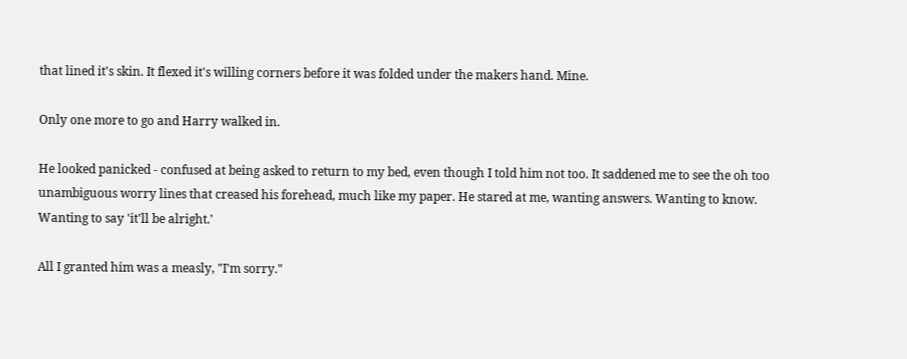that lined it's skin. It flexed it's willing corners before it was folded under the makers hand. Mine.

Only one more to go and Harry walked in.

He looked panicked - confused at being asked to return to my bed, even though I told him not too. It saddened me to see the oh too unambiguous worry lines that creased his forehead, much like my paper. He stared at me, wanting answers. Wanting to know. Wanting to say 'it'll be alright.'

All I granted him was a measly, "I'm sorry."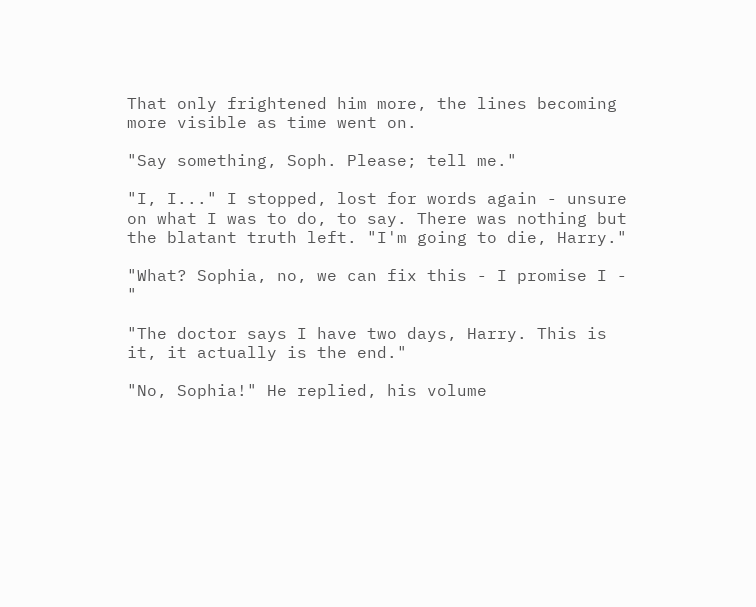That only frightened him more, the lines becoming more visible as time went on.

"Say something, Soph. Please; tell me."

"I, I..." I stopped, lost for words again - unsure on what I was to do, to say. There was nothing but the blatant truth left. "I'm going to die, Harry."

"What? Sophia, no, we can fix this - I promise I - "

"The doctor says I have two days, Harry. This is it, it actually is the end."

"No, Sophia!" He replied, his volume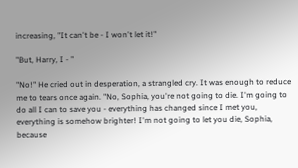increasing, "It can't be - I won't let it!"

"But, Harry, I - "

"No!" He cried out in desperation, a strangled cry. It was enough to reduce me to tears once again. "No, Sophia, you're not going to die. I'm going to do all I can to save you - everything has changed since I met you, everything is somehow brighter! I'm not going to let you die, Sophia, because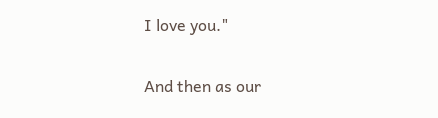I love you."

And then as our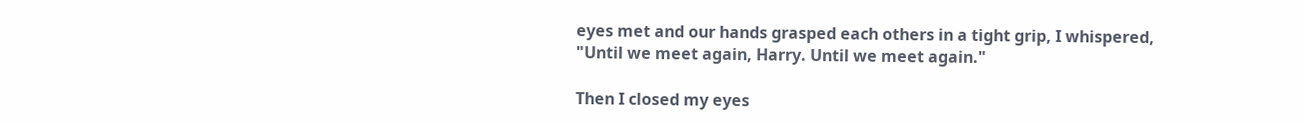eyes met and our hands grasped each others in a tight grip, I whispered, "Until we meet again, Harry. Until we meet again."

Then I closed my eyes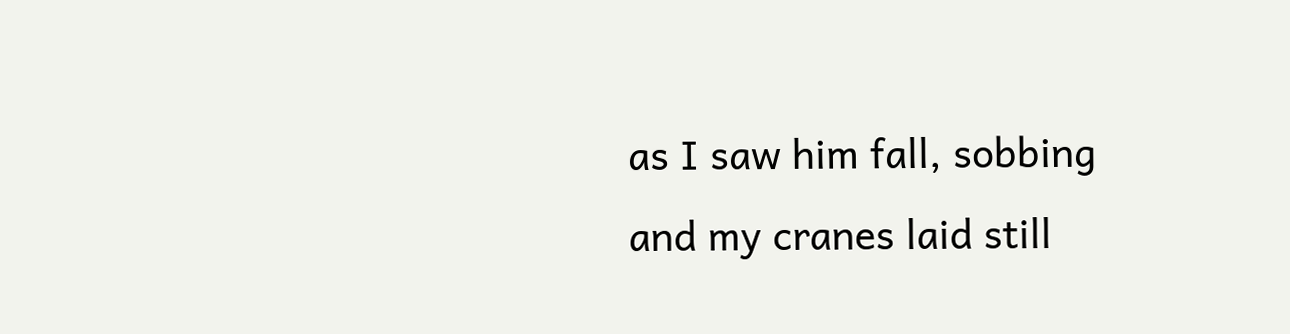as I saw him fall, sobbing and my cranes laid still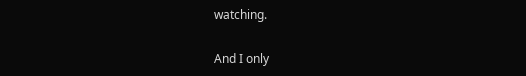watching.

And I only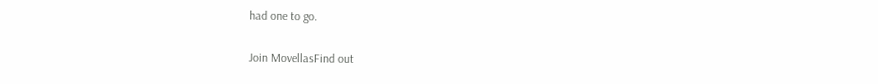had one to go.

Join MovellasFind out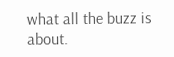what all the buzz is about.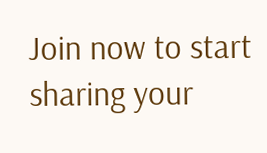Join now to start sharing your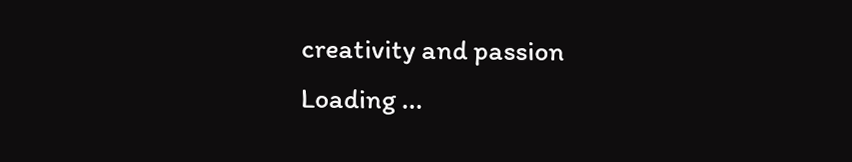creativity and passion
Loading ...